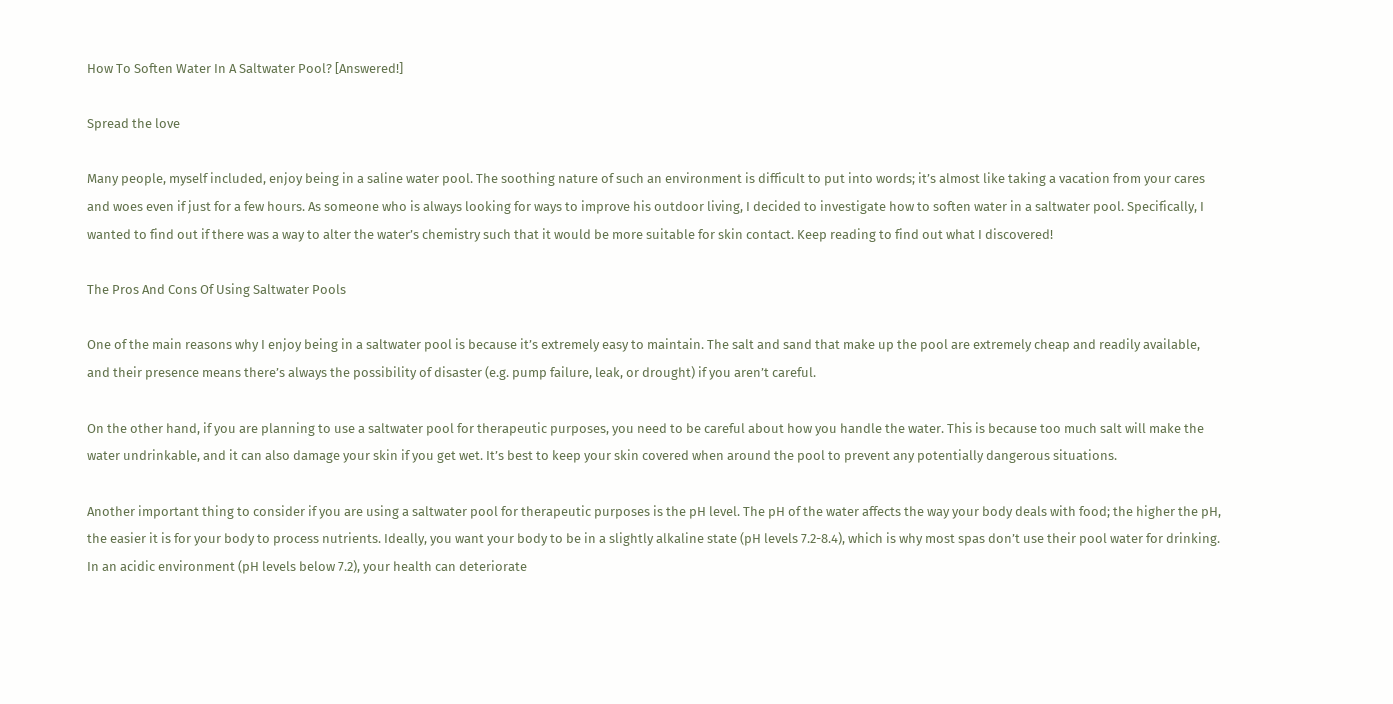How To Soften Water In A Saltwater Pool? [Answered!]

Spread the love

Many people, myself included, enjoy being in a saline water pool. The soothing nature of such an environment is difficult to put into words; it’s almost like taking a vacation from your cares and woes even if just for a few hours. As someone who is always looking for ways to improve his outdoor living, I decided to investigate how to soften water in a saltwater pool. Specifically, I wanted to find out if there was a way to alter the water’s chemistry such that it would be more suitable for skin contact. Keep reading to find out what I discovered!

The Pros And Cons Of Using Saltwater Pools

One of the main reasons why I enjoy being in a saltwater pool is because it’s extremely easy to maintain. The salt and sand that make up the pool are extremely cheap and readily available, and their presence means there’s always the possibility of disaster (e.g. pump failure, leak, or drought) if you aren’t careful.

On the other hand, if you are planning to use a saltwater pool for therapeutic purposes, you need to be careful about how you handle the water. This is because too much salt will make the water undrinkable, and it can also damage your skin if you get wet. It’s best to keep your skin covered when around the pool to prevent any potentially dangerous situations.

Another important thing to consider if you are using a saltwater pool for therapeutic purposes is the pH level. The pH of the water affects the way your body deals with food; the higher the pH, the easier it is for your body to process nutrients. Ideally, you want your body to be in a slightly alkaline state (pH levels 7.2-8.4), which is why most spas don’t use their pool water for drinking. In an acidic environment (pH levels below 7.2), your health can deteriorate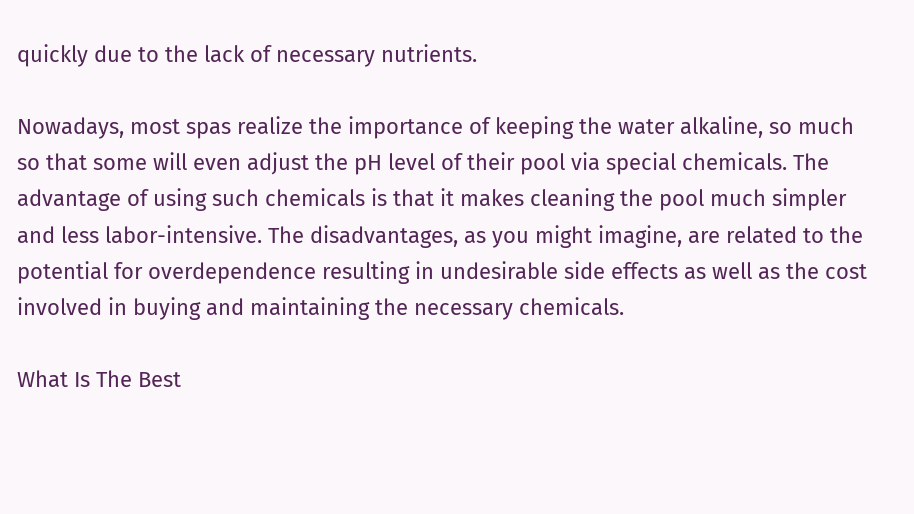quickly due to the lack of necessary nutrients.

Nowadays, most spas realize the importance of keeping the water alkaline, so much so that some will even adjust the pH level of their pool via special chemicals. The advantage of using such chemicals is that it makes cleaning the pool much simpler and less labor-intensive. The disadvantages, as you might imagine, are related to the potential for overdependence resulting in undesirable side effects as well as the cost involved in buying and maintaining the necessary chemicals.

What Is The Best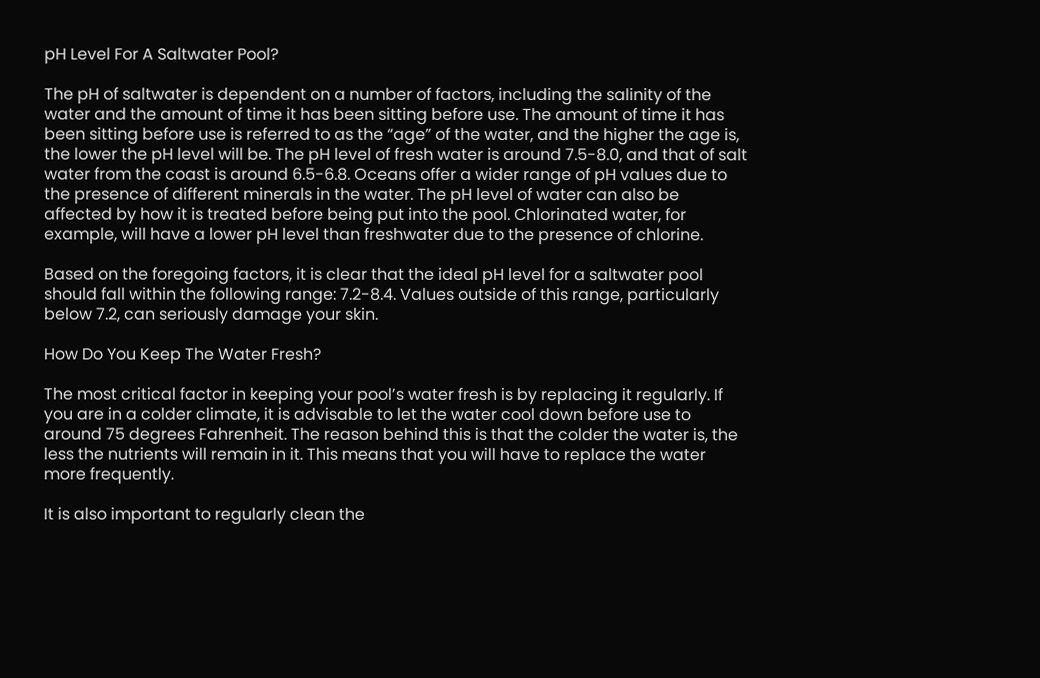pH Level For A Saltwater Pool?

The pH of saltwater is dependent on a number of factors, including the salinity of the water and the amount of time it has been sitting before use. The amount of time it has been sitting before use is referred to as the “age” of the water, and the higher the age is, the lower the pH level will be. The pH level of fresh water is around 7.5-8.0, and that of salt water from the coast is around 6.5-6.8. Oceans offer a wider range of pH values due to the presence of different minerals in the water. The pH level of water can also be affected by how it is treated before being put into the pool. Chlorinated water, for example, will have a lower pH level than freshwater due to the presence of chlorine.

Based on the foregoing factors, it is clear that the ideal pH level for a saltwater pool should fall within the following range: 7.2-8.4. Values outside of this range, particularly below 7.2, can seriously damage your skin.

How Do You Keep The Water Fresh?

The most critical factor in keeping your pool’s water fresh is by replacing it regularly. If you are in a colder climate, it is advisable to let the water cool down before use to around 75 degrees Fahrenheit. The reason behind this is that the colder the water is, the less the nutrients will remain in it. This means that you will have to replace the water more frequently.

It is also important to regularly clean the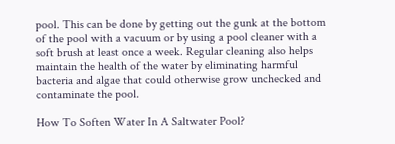pool. This can be done by getting out the gunk at the bottom of the pool with a vacuum or by using a pool cleaner with a soft brush at least once a week. Regular cleaning also helps maintain the health of the water by eliminating harmful bacteria and algae that could otherwise grow unchecked and contaminate the pool.

How To Soften Water In A Saltwater Pool?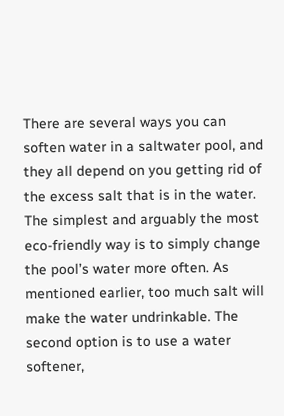There are several ways you can soften water in a saltwater pool, and they all depend on you getting rid of the excess salt that is in the water. The simplest and arguably the most eco-friendly way is to simply change the pool’s water more often. As mentioned earlier, too much salt will make the water undrinkable. The second option is to use a water softener,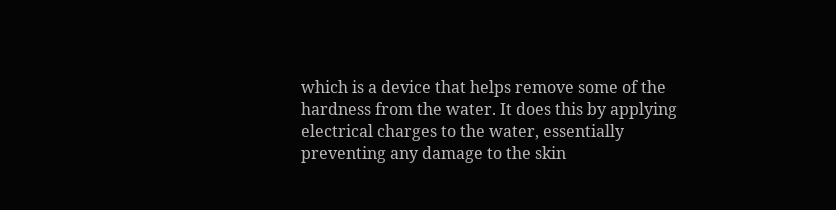which is a device that helps remove some of the hardness from the water. It does this by applying electrical charges to the water, essentially preventing any damage to the skin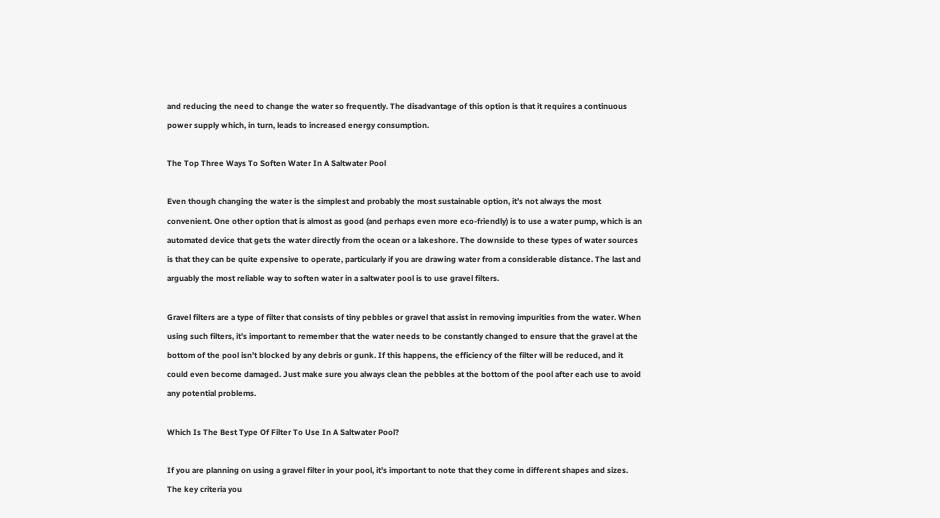and reducing the need to change the water so frequently. The disadvantage of this option is that it requires a continuous power supply which, in turn, leads to increased energy consumption.

The Top Three Ways To Soften Water In A Saltwater Pool

Even though changing the water is the simplest and probably the most sustainable option, it’s not always the most convenient. One other option that is almost as good (and perhaps even more eco-friendly) is to use a water pump, which is an automated device that gets the water directly from the ocean or a lakeshore. The downside to these types of water sources is that they can be quite expensive to operate, particularly if you are drawing water from a considerable distance. The last and arguably the most reliable way to soften water in a saltwater pool is to use gravel filters.

Gravel filters are a type of filter that consists of tiny pebbles or gravel that assist in removing impurities from the water. When using such filters, it’s important to remember that the water needs to be constantly changed to ensure that the gravel at the bottom of the pool isn’t blocked by any debris or gunk. If this happens, the efficiency of the filter will be reduced, and it could even become damaged. Just make sure you always clean the pebbles at the bottom of the pool after each use to avoid any potential problems.

Which Is The Best Type Of Filter To Use In A Saltwater Pool?

If you are planning on using a gravel filter in your pool, it’s important to note that they come in different shapes and sizes. The key criteria you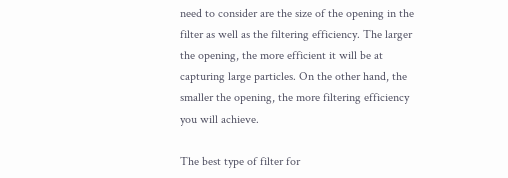need to consider are the size of the opening in the filter as well as the filtering efficiency. The larger the opening, the more efficient it will be at capturing large particles. On the other hand, the smaller the opening, the more filtering efficiency you will achieve.

The best type of filter for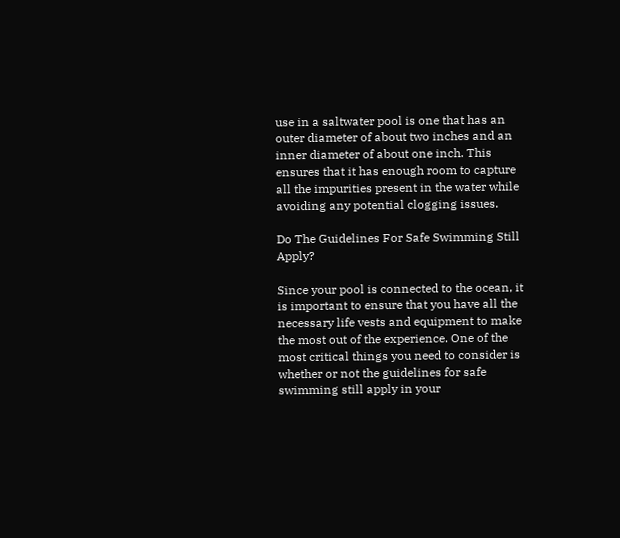use in a saltwater pool is one that has an outer diameter of about two inches and an inner diameter of about one inch. This ensures that it has enough room to capture all the impurities present in the water while avoiding any potential clogging issues.

Do The Guidelines For Safe Swimming Still Apply?

Since your pool is connected to the ocean, it is important to ensure that you have all the necessary life vests and equipment to make the most out of the experience. One of the most critical things you need to consider is whether or not the guidelines for safe swimming still apply in your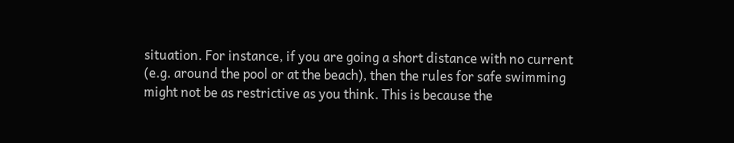situation. For instance, if you are going a short distance with no current (e.g. around the pool or at the beach), then the rules for safe swimming might not be as restrictive as you think. This is because the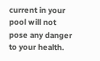current in your pool will not pose any danger to your health.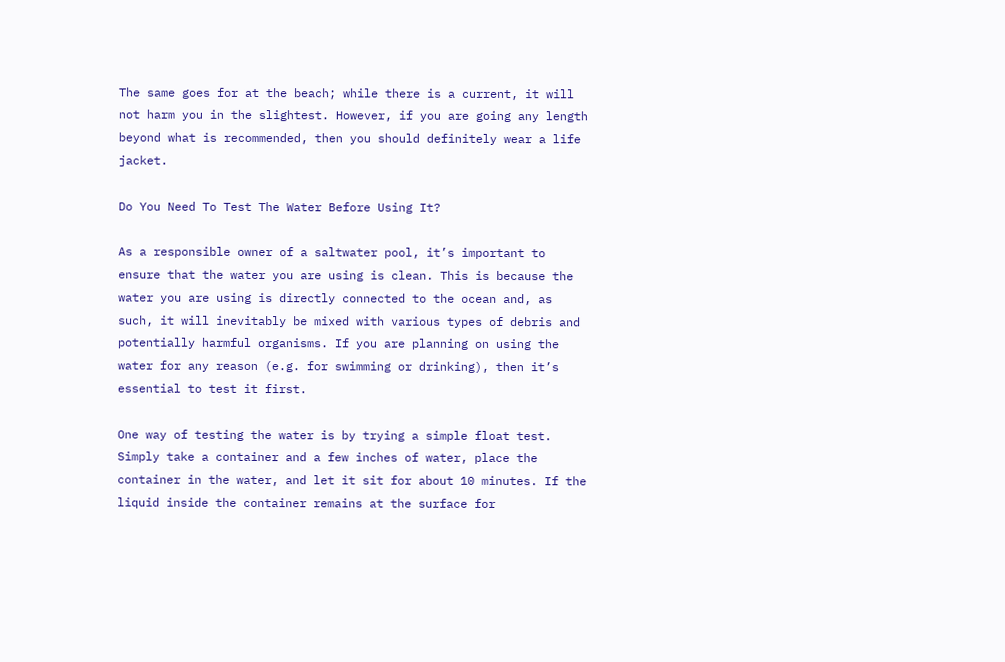The same goes for at the beach; while there is a current, it will not harm you in the slightest. However, if you are going any length beyond what is recommended, then you should definitely wear a life jacket.

Do You Need To Test The Water Before Using It?

As a responsible owner of a saltwater pool, it’s important to ensure that the water you are using is clean. This is because the water you are using is directly connected to the ocean and, as such, it will inevitably be mixed with various types of debris and potentially harmful organisms. If you are planning on using the water for any reason (e.g. for swimming or drinking), then it’s essential to test it first.

One way of testing the water is by trying a simple float test. Simply take a container and a few inches of water, place the container in the water, and let it sit for about 10 minutes. If the liquid inside the container remains at the surface for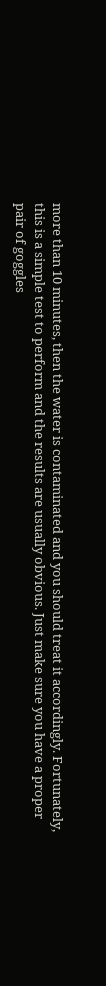more than 10 minutes, then the water is contaminated and you should treat it accordingly. Fortunately, this is a simple test to perform and the results are usually obvious. Just make sure you have a proper pair of goggles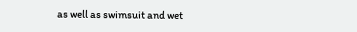as well as swimsuit and wet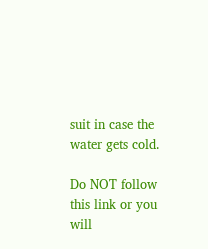suit in case the water gets cold.

Do NOT follow this link or you will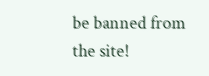be banned from the site!